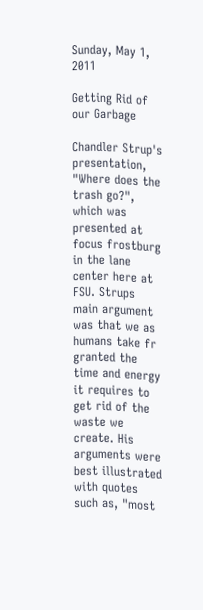Sunday, May 1, 2011

Getting Rid of our Garbage

Chandler Strup's presentation, "Where does the trash go?", which was presented at focus frostburg in the lane center here at FSU. Strups main argument was that we as humans take fr granted the time and energy it requires to get rid of the waste we create. His arguments were best illustrated with quotes such as, "most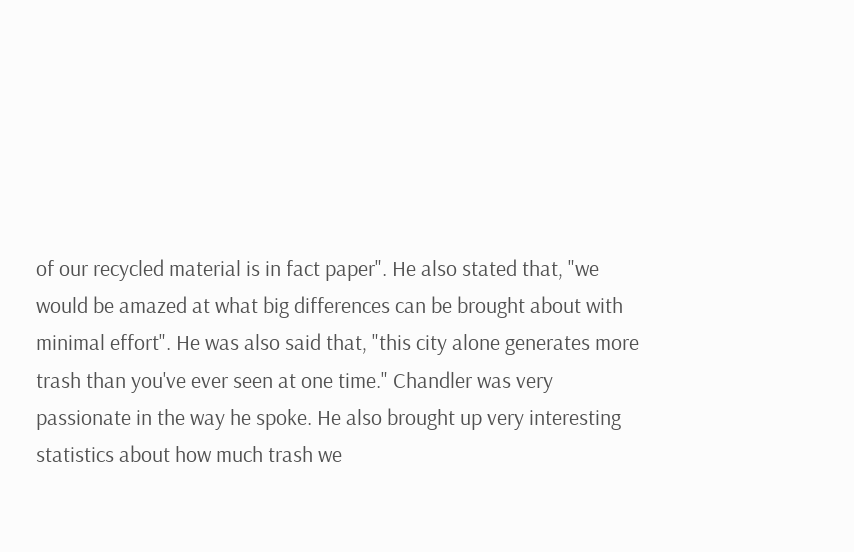of our recycled material is in fact paper". He also stated that, "we would be amazed at what big differences can be brought about with minimal effort". He was also said that, "this city alone generates more trash than you've ever seen at one time." Chandler was very passionate in the way he spoke. He also brought up very interesting statistics about how much trash we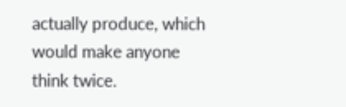actually produce, which would make anyone think twice.